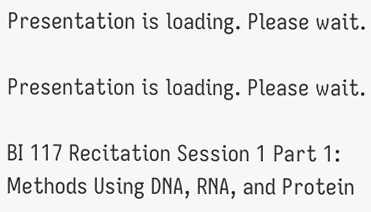Presentation is loading. Please wait.

Presentation is loading. Please wait.

BI 117 Recitation Session 1 Part 1: Methods Using DNA, RNA, and Protein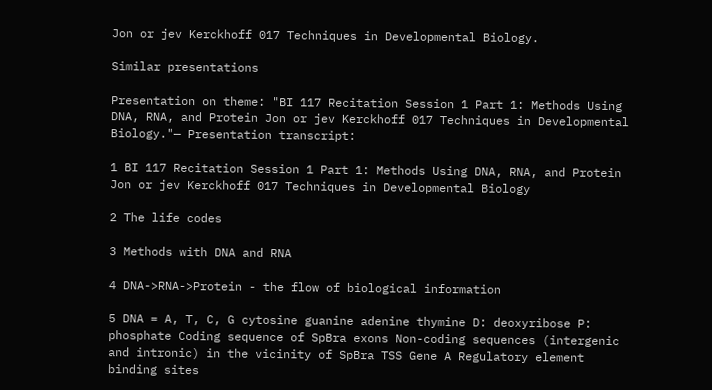Jon or jev Kerckhoff 017 Techniques in Developmental Biology.

Similar presentations

Presentation on theme: "BI 117 Recitation Session 1 Part 1: Methods Using DNA, RNA, and Protein Jon or jev Kerckhoff 017 Techniques in Developmental Biology."— Presentation transcript:

1 BI 117 Recitation Session 1 Part 1: Methods Using DNA, RNA, and Protein Jon or jev Kerckhoff 017 Techniques in Developmental Biology

2 The life codes

3 Methods with DNA and RNA

4 DNA->RNA->Protein - the flow of biological information

5 DNA = A, T, C, G cytosine guanine adenine thymine D: deoxyribose P: phosphate Coding sequence of SpBra exons Non-coding sequences (intergenic and intronic) in the vicinity of SpBra TSS Gene A Regulatory element binding sites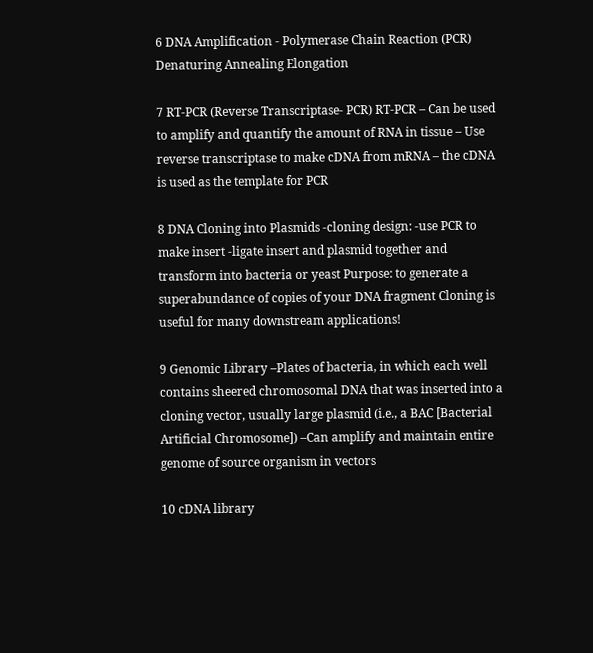6 DNA Amplification - Polymerase Chain Reaction (PCR) Denaturing Annealing Elongation

7 RT-PCR (Reverse Transcriptase- PCR) RT-PCR – Can be used to amplify and quantify the amount of RNA in tissue – Use reverse transcriptase to make cDNA from mRNA – the cDNA is used as the template for PCR

8 DNA Cloning into Plasmids -cloning design: -use PCR to make insert -ligate insert and plasmid together and transform into bacteria or yeast Purpose: to generate a superabundance of copies of your DNA fragment Cloning is useful for many downstream applications!

9 Genomic Library –Plates of bacteria, in which each well contains sheered chromosomal DNA that was inserted into a cloning vector, usually large plasmid (i.e., a BAC [Bacterial Artificial Chromosome]) –Can amplify and maintain entire genome of source organism in vectors

10 cDNA library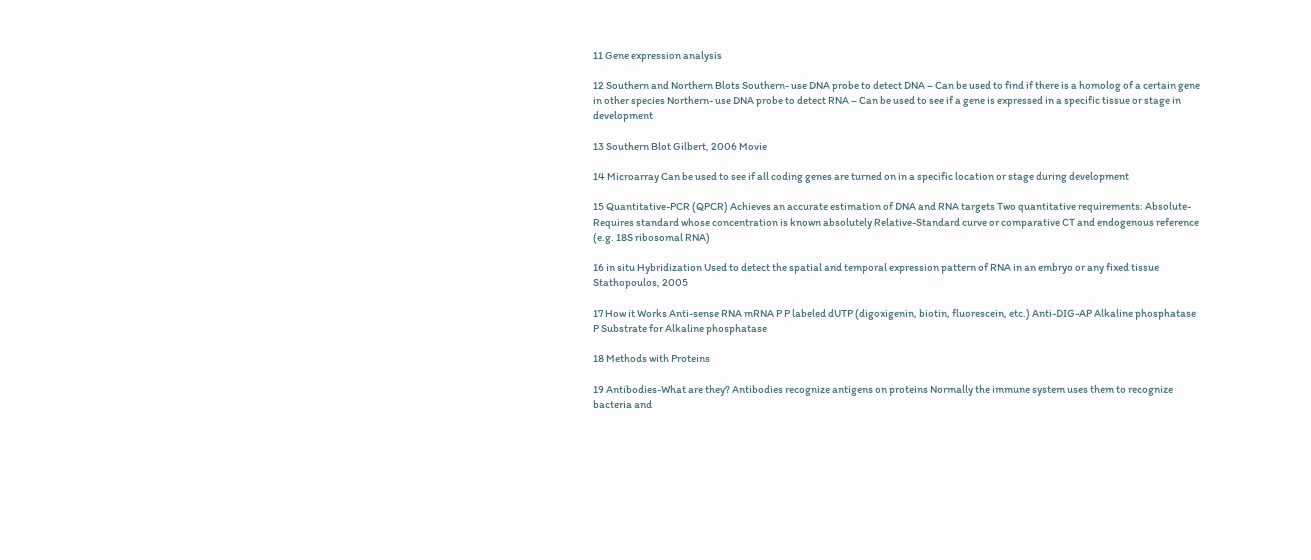11 Gene expression analysis

12 Southern and Northern Blots Southern- use DNA probe to detect DNA – Can be used to find if there is a homolog of a certain gene in other species Northern- use DNA probe to detect RNA – Can be used to see if a gene is expressed in a specific tissue or stage in development

13 Southern Blot Gilbert, 2006 Movie

14 Microarray Can be used to see if all coding genes are turned on in a specific location or stage during development

15 Quantitative-PCR (QPCR) Achieves an accurate estimation of DNA and RNA targets Two quantitative requirements: Absolute-Requires standard whose concentration is known absolutely Relative-Standard curve or comparative CT and endogenous reference (e.g. 18S ribosomal RNA)

16 in situ Hybridization Used to detect the spatial and temporal expression pattern of RNA in an embryo or any fixed tissue Stathopoulos, 2005

17 How it Works Anti-sense RNA mRNA P P labeled dUTP (digoxigenin, biotin, fluorescein, etc.) Anti-DIG-AP Alkaline phosphatase P Substrate for Alkaline phosphatase

18 Methods with Proteins

19 Antibodies-What are they? Antibodies recognize antigens on proteins Normally the immune system uses them to recognize bacteria and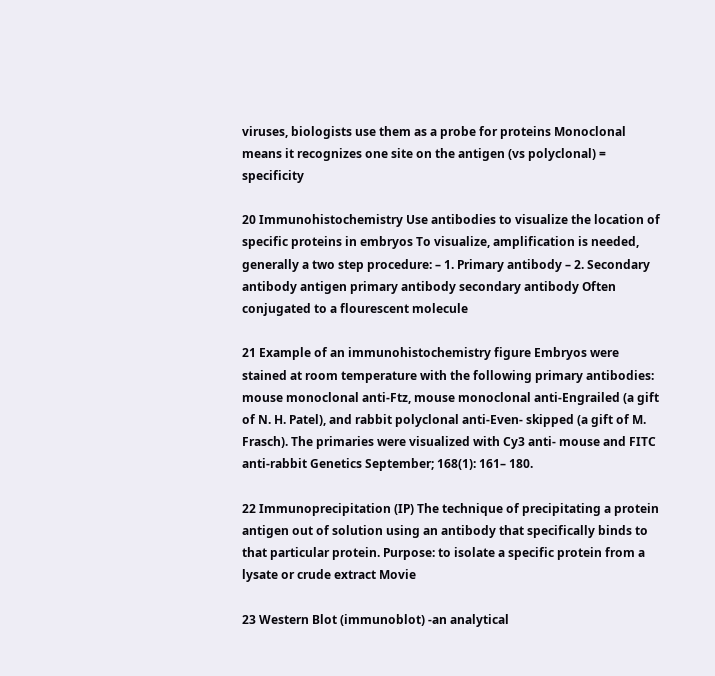viruses, biologists use them as a probe for proteins Monoclonal means it recognizes one site on the antigen (vs polyclonal) = specificity

20 Immunohistochemistry Use antibodies to visualize the location of specific proteins in embryos To visualize, amplification is needed, generally a two step procedure: – 1. Primary antibody – 2. Secondary antibody antigen primary antibody secondary antibody Often conjugated to a flourescent molecule

21 Example of an immunohistochemistry figure Embryos were stained at room temperature with the following primary antibodies: mouse monoclonal anti-Ftz, mouse monoclonal anti-Engrailed (a gift of N. H. Patel), and rabbit polyclonal anti-Even- skipped (a gift of M. Frasch). The primaries were visualized with Cy3 anti- mouse and FITC anti-rabbit Genetics September; 168(1): 161– 180.

22 Immunoprecipitation (IP) The technique of precipitating a protein antigen out of solution using an antibody that specifically binds to that particular protein. Purpose: to isolate a specific protein from a lysate or crude extract Movie

23 Western Blot (immunoblot) -an analytical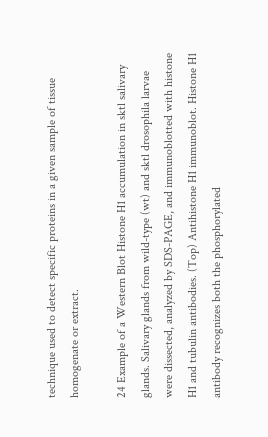technique used to detect specific proteins in a given sample of tissue homogenate or extract.

24 Example of a Western Blot Histone H1 accumulation in sktl salivary glands. Salivary glands from wild-type (wt) and sktl drosophila larvae were dissected, analyzed by SDS-PAGE, and immunoblotted with histone H1 and tubulin antibodies. (Top) Antihistone H1 immunoblot. Histone H1 antibody recognizes both the phosphorylated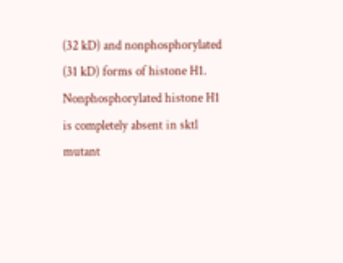(32 kD) and nonphosphorylated (31 kD) forms of histone H1. Nonphosphorylated histone H1 is completely absent in sktl mutant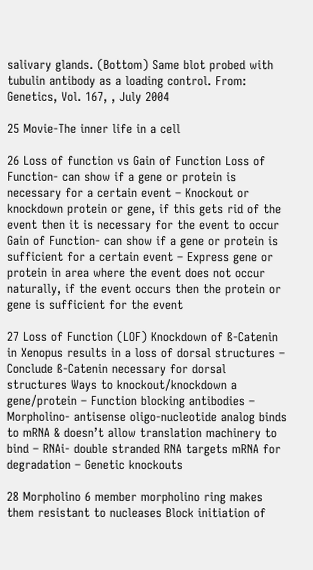salivary glands. (Bottom) Same blot probed with tubulin antibody as a loading control. From: Genetics, Vol. 167, , July 2004

25 Movie-The inner life in a cell

26 Loss of function vs Gain of Function Loss of Function- can show if a gene or protein is necessary for a certain event – Knockout or knockdown protein or gene, if this gets rid of the event then it is necessary for the event to occur Gain of Function- can show if a gene or protein is sufficient for a certain event – Express gene or protein in area where the event does not occur naturally, if the event occurs then the protein or gene is sufficient for the event

27 Loss of Function (LOF) Knockdown of ß-Catenin in Xenopus results in a loss of dorsal structures – Conclude ß-Catenin necessary for dorsal structures Ways to knockout/knockdown a gene/protein – Function blocking antibodies – Morpholino- antisense oligo-nucleotide analog binds to mRNA & doesn’t allow translation machinery to bind – RNAi- double stranded RNA targets mRNA for degradation – Genetic knockouts

28 Morpholino 6 member morpholino ring makes them resistant to nucleases Block initiation of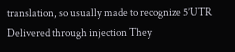translation, so usually made to recognize 5’UTR Delivered through injection They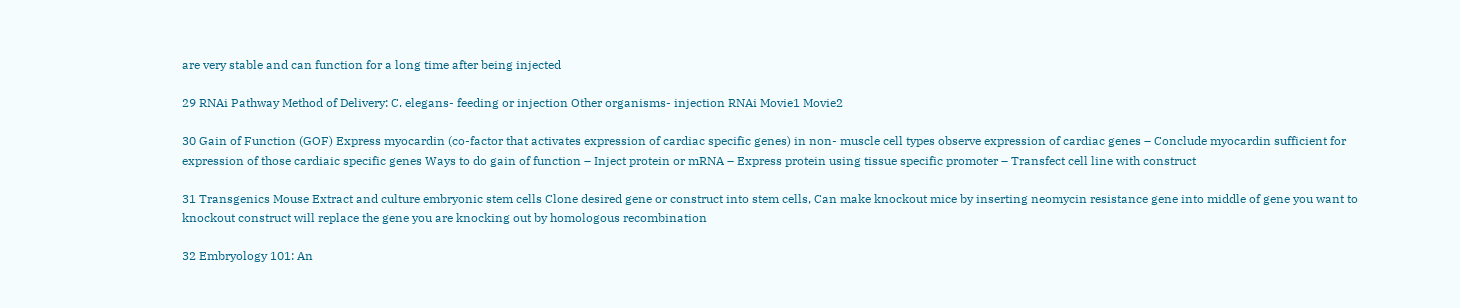are very stable and can function for a long time after being injected

29 RNAi Pathway Method of Delivery: C. elegans- feeding or injection Other organisms- injection RNAi Movie1 Movie2

30 Gain of Function (GOF) Express myocardin (co-factor that activates expression of cardiac specific genes) in non- muscle cell types observe expression of cardiac genes – Conclude myocardin sufficient for expression of those cardiaic specific genes Ways to do gain of function – Inject protein or mRNA – Express protein using tissue specific promoter – Transfect cell line with construct

31 Transgenics Mouse Extract and culture embryonic stem cells Clone desired gene or construct into stem cells, Can make knockout mice by inserting neomycin resistance gene into middle of gene you want to knockout construct will replace the gene you are knocking out by homologous recombination

32 Embryology 101: An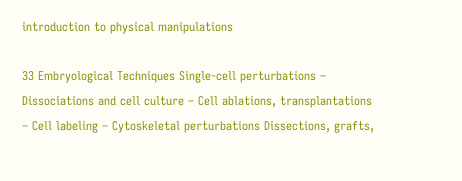introduction to physical manipulations

33 Embryological Techniques Single-cell perturbations – Dissociations and cell culture – Cell ablations, transplantations – Cell labeling – Cytoskeletal perturbations Dissections, grafts,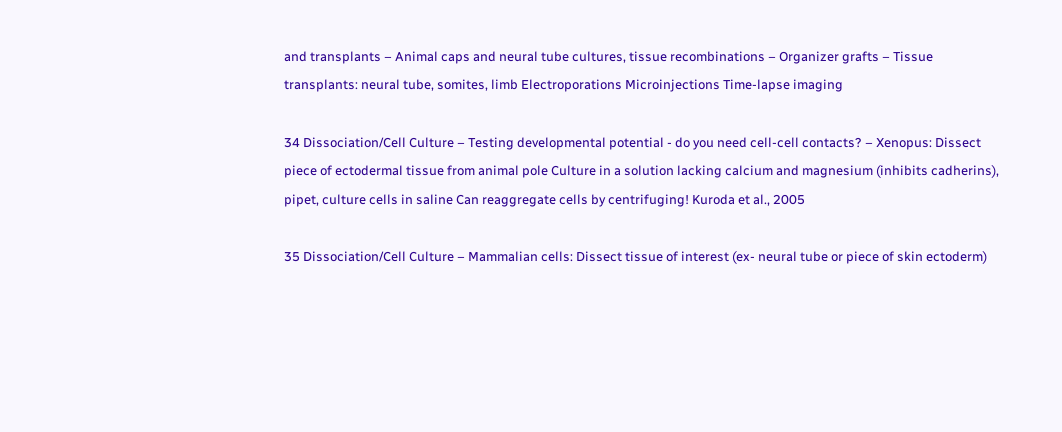and transplants – Animal caps and neural tube cultures, tissue recombinations – Organizer grafts – Tissue transplants: neural tube, somites, limb Electroporations Microinjections Time-lapse imaging

34 Dissociation/Cell Culture – Testing developmental potential - do you need cell-cell contacts? – Xenopus: Dissect piece of ectodermal tissue from animal pole Culture in a solution lacking calcium and magnesium (inhibits cadherins), pipet, culture cells in saline Can reaggregate cells by centrifuging! Kuroda et al., 2005

35 Dissociation/Cell Culture – Mammalian cells: Dissect tissue of interest (ex- neural tube or piece of skin ectoderm)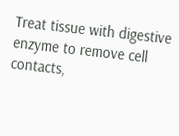Treat tissue with digestive enzyme to remove cell contacts,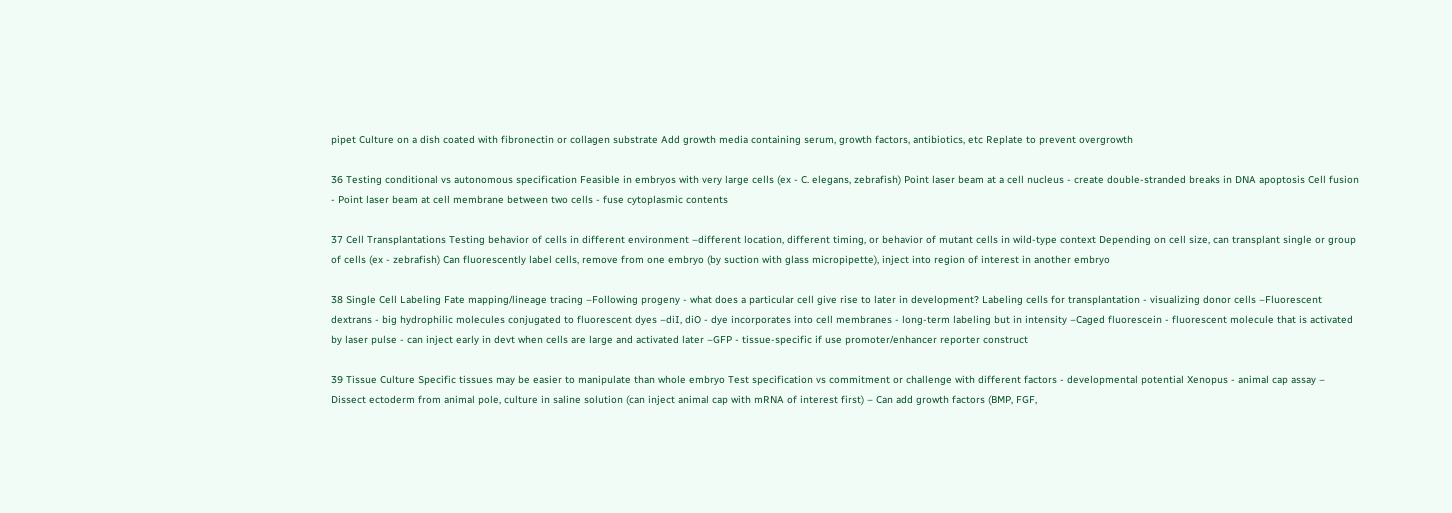pipet Culture on a dish coated with fibronectin or collagen substrate Add growth media containing serum, growth factors, antibiotics, etc Replate to prevent overgrowth

36 Testing conditional vs autonomous specification Feasible in embryos with very large cells (ex - C. elegans, zebrafish) Point laser beam at a cell nucleus - create double-stranded breaks in DNA apoptosis Cell fusion - Point laser beam at cell membrane between two cells - fuse cytoplasmic contents

37 Cell Transplantations Testing behavior of cells in different environment –different location, different timing, or behavior of mutant cells in wild-type context Depending on cell size, can transplant single or group of cells (ex - zebrafish) Can fluorescently label cells, remove from one embryo (by suction with glass micropipette), inject into region of interest in another embryo

38 Single Cell Labeling Fate mapping/lineage tracing –Following progeny - what does a particular cell give rise to later in development? Labeling cells for transplantation - visualizing donor cells –Fluorescent dextrans - big hydrophilic molecules conjugated to fluorescent dyes –diI, diO - dye incorporates into cell membranes - long-term labeling but in intensity –Caged fluorescein - fluorescent molecule that is activated by laser pulse - can inject early in devt when cells are large and activated later –GFP - tissue-specific if use promoter/enhancer reporter construct

39 Tissue Culture Specific tissues may be easier to manipulate than whole embryo Test specification vs commitment or challenge with different factors - developmental potential Xenopus - animal cap assay – Dissect ectoderm from animal pole, culture in saline solution (can inject animal cap with mRNA of interest first) – Can add growth factors (BMP, FGF,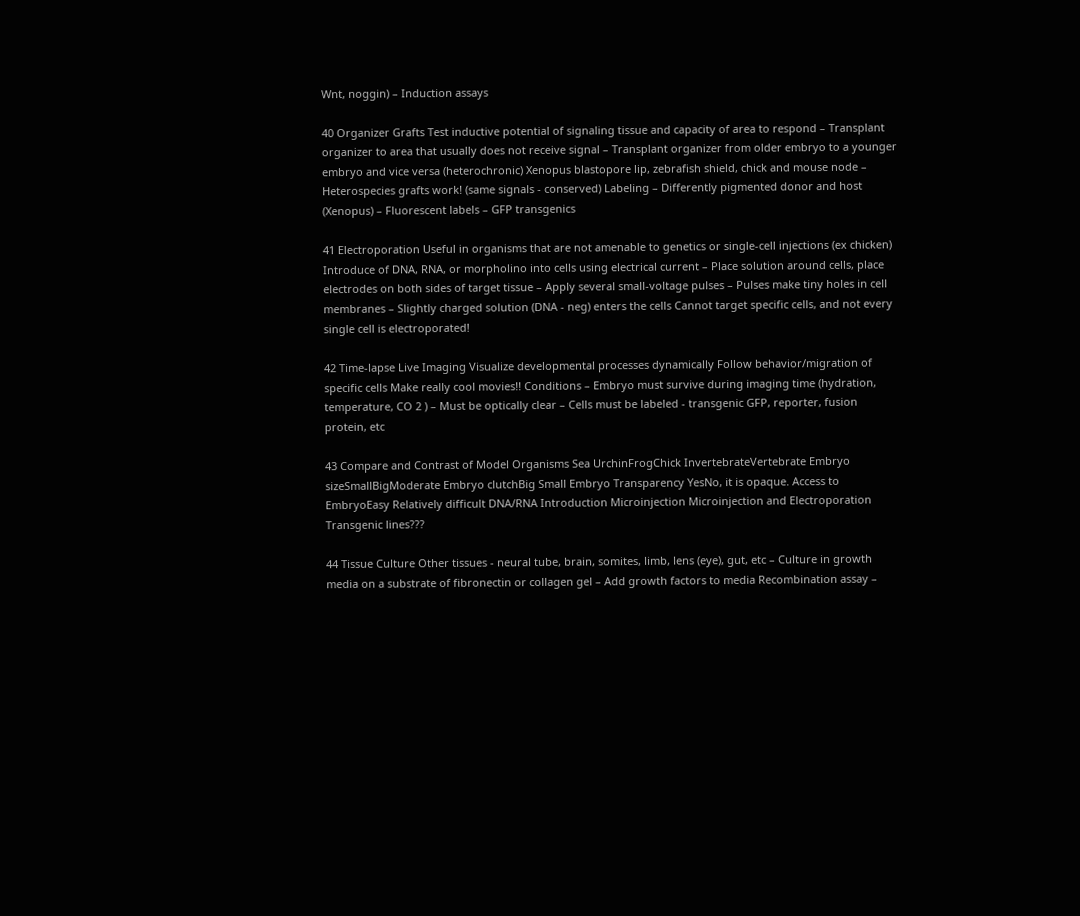Wnt, noggin) – Induction assays

40 Organizer Grafts Test inductive potential of signaling tissue and capacity of area to respond – Transplant organizer to area that usually does not receive signal – Transplant organizer from older embryo to a younger embryo and vice versa (heterochronic) Xenopus blastopore lip, zebrafish shield, chick and mouse node – Heterospecies grafts work! (same signals - conserved) Labeling – Differently pigmented donor and host (Xenopus) – Fluorescent labels – GFP transgenics

41 Electroporation Useful in organisms that are not amenable to genetics or single-cell injections (ex chicken) Introduce of DNA, RNA, or morpholino into cells using electrical current – Place solution around cells, place electrodes on both sides of target tissue – Apply several small-voltage pulses – Pulses make tiny holes in cell membranes – Slightly charged solution (DNA - neg) enters the cells Cannot target specific cells, and not every single cell is electroporated!

42 Time-lapse Live Imaging Visualize developmental processes dynamically Follow behavior/migration of specific cells Make really cool movies!! Conditions – Embryo must survive during imaging time (hydration, temperature, CO 2 ) – Must be optically clear – Cells must be labeled - transgenic GFP, reporter, fusion protein, etc

43 Compare and Contrast of Model Organisms Sea UrchinFrogChick InvertebrateVertebrate Embryo sizeSmallBigModerate Embryo clutchBig Small Embryo Transparency YesNo, it is opaque. Access to EmbryoEasy Relatively difficult DNA/RNA Introduction Microinjection Microinjection and Electroporation Transgenic lines???

44 Tissue Culture Other tissues - neural tube, brain, somites, limb, lens (eye), gut, etc – Culture in growth media on a substrate of fibronectin or collagen gel – Add growth factors to media Recombination assay –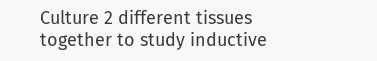Culture 2 different tissues together to study inductive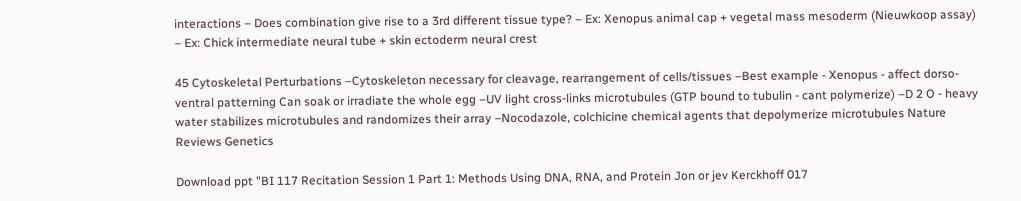interactions – Does combination give rise to a 3rd different tissue type? – Ex: Xenopus animal cap + vegetal mass mesoderm (Nieuwkoop assay) – Ex: Chick intermediate neural tube + skin ectoderm neural crest

45 Cytoskeletal Perturbations –Cytoskeleton necessary for cleavage, rearrangement of cells/tissues –Best example - Xenopus - affect dorso-ventral patterning Can soak or irradiate the whole egg –UV light cross-links microtubules (GTP bound to tubulin - cant polymerize) –D 2 O - heavy water stabilizes microtubules and randomizes their array –Nocodazole, colchicine chemical agents that depolymerize microtubules Nature Reviews Genetics

Download ppt "BI 117 Recitation Session 1 Part 1: Methods Using DNA, RNA, and Protein Jon or jev Kerckhoff 017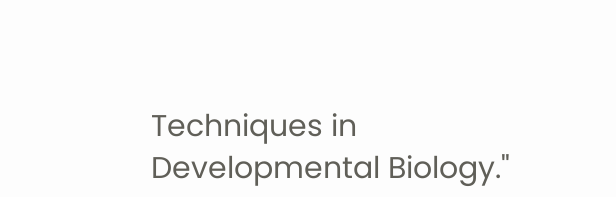Techniques in Developmental Biology."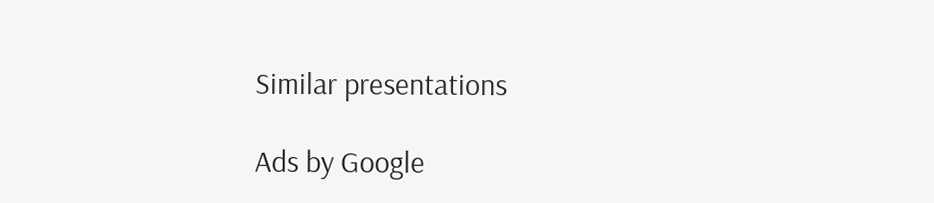Similar presentations

Ads by Google